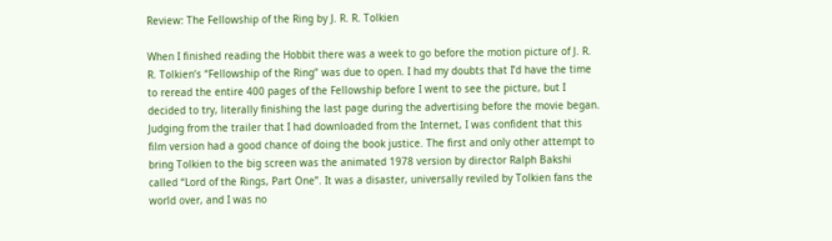Review: The Fellowship of the Ring by J. R. R. Tolkien

When I finished reading the Hobbit there was a week to go before the motion picture of J. R. R. Tolkien’s “Fellowship of the Ring” was due to open. I had my doubts that I’d have the time to reread the entire 400 pages of the Fellowship before I went to see the picture, but I decided to try, literally finishing the last page during the advertising before the movie began. Judging from the trailer that I had downloaded from the Internet, I was confident that this film version had a good chance of doing the book justice. The first and only other attempt to bring Tolkien to the big screen was the animated 1978 version by director Ralph Bakshi called “Lord of the Rings, Part One”. It was a disaster, universally reviled by Tolkien fans the world over, and I was no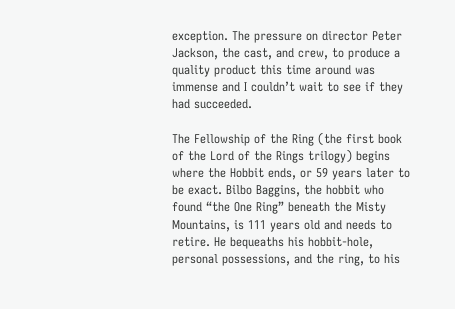exception. The pressure on director Peter Jackson, the cast, and crew, to produce a quality product this time around was immense and I couldn’t wait to see if they had succeeded.

The Fellowship of the Ring (the first book of the Lord of the Rings trilogy) begins where the Hobbit ends, or 59 years later to be exact. Bilbo Baggins, the hobbit who found “the One Ring” beneath the Misty Mountains, is 111 years old and needs to retire. He bequeaths his hobbit-hole, personal possessions, and the ring, to his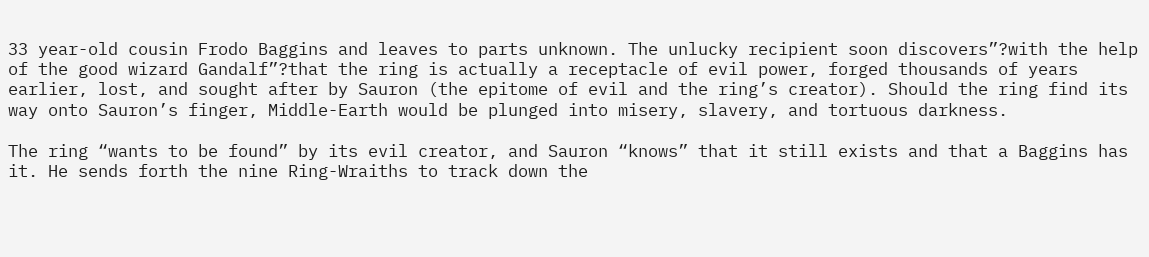33 year-old cousin Frodo Baggins and leaves to parts unknown. The unlucky recipient soon discovers”?with the help of the good wizard Gandalf”?that the ring is actually a receptacle of evil power, forged thousands of years earlier, lost, and sought after by Sauron (the epitome of evil and the ring’s creator). Should the ring find its way onto Sauron’s finger, Middle-Earth would be plunged into misery, slavery, and tortuous darkness.

The ring “wants to be found” by its evil creator, and Sauron “knows” that it still exists and that a Baggins has it. He sends forth the nine Ring-Wraiths to track down the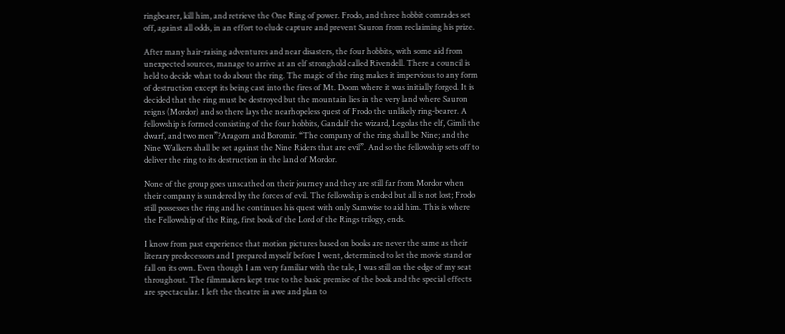ringbearer, kill him, and retrieve the One Ring of power. Frodo, and three hobbit comrades set off, against all odds, in an effort to elude capture and prevent Sauron from reclaiming his prize.

After many hair-raising adventures and near disasters, the four hobbits, with some aid from unexpected sources, manage to arrive at an elf stronghold called Rivendell. There a council is held to decide what to do about the ring. The magic of the ring makes it impervious to any form of destruction except its being cast into the fires of Mt. Doom where it was initially forged. It is decided that the ring must be destroyed but the mountain lies in the very land where Sauron reigns (Mordor) and so there lays the nearhopeless quest of Frodo the unlikely ring-bearer. A fellowship is formed consisting of the four hobbits, Gandalf the wizard, Legolas the elf, Gimli the dwarf, and two men”?Aragorn and Boromir. “The company of the ring shall be Nine; and the Nine Walkers shall be set against the Nine Riders that are evil”. And so the fellowship sets off to deliver the ring to its destruction in the land of Mordor.

None of the group goes unscathed on their journey and they are still far from Mordor when their company is sundered by the forces of evil. The fellowship is ended but all is not lost; Frodo still possesses the ring and he continues his quest with only Samwise to aid him. This is where the Fellowship of the Ring, first book of the Lord of the Rings trilogy, ends.

I know from past experience that motion pictures based on books are never the same as their literary predecessors and I prepared myself before I went, determined to let the movie stand or fall on its own. Even though I am very familiar with the tale, I was still on the edge of my seat throughout. The filmmakers kept true to the basic premise of the book and the special effects are spectacular. I left the theatre in awe and plan to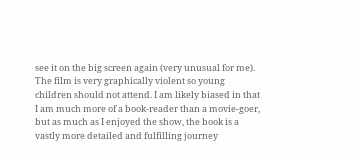see it on the big screen again (very unusual for me). The film is very graphically violent so young children should not attend. I am likely biased in that I am much more of a book-reader than a movie-goer, but as much as I enjoyed the show, the book is a vastly more detailed and fulfilling journey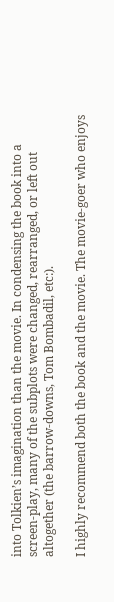into Tolkien’s imagination than the movie. In condensing the book into a screen-play, many of the subplots were changed, rearranged, or left out altogether (the barrow-downs, Tom Bombadil, etc:).

I highly recommend both the book and the movie. The movie-goer who enjoys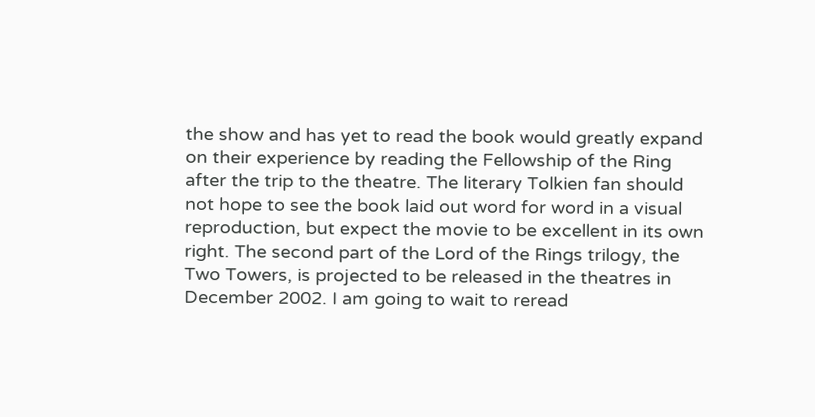the show and has yet to read the book would greatly expand on their experience by reading the Fellowship of the Ring after the trip to the theatre. The literary Tolkien fan should not hope to see the book laid out word for word in a visual reproduction, but expect the movie to be excellent in its own right. The second part of the Lord of the Rings trilogy, the Two Towers, is projected to be released in the theatres in December 2002. I am going to wait to reread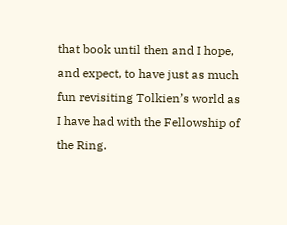that book until then and I hope, and expect, to have just as much fun revisiting Tolkien’s world as I have had with the Fellowship of the Ring.